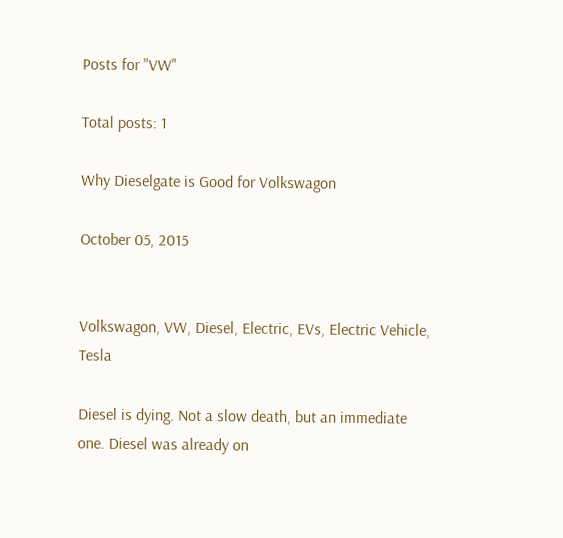Posts for "VW"

Total posts: 1

Why Dieselgate is Good for Volkswagon

October 05, 2015


Volkswagon, VW, Diesel, Electric, EVs, Electric Vehicle, Tesla

Diesel is dying. Not a slow death, but an immediate one. Diesel was already on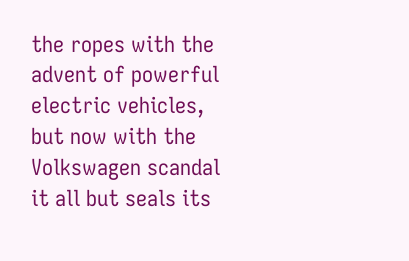the ropes with the advent of powerful electric vehicles, but now with the Volkswagen scandal it all but seals its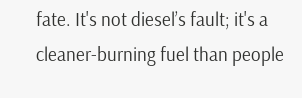fate. It's not diesel’s fault; it's a cleaner-burning fuel than people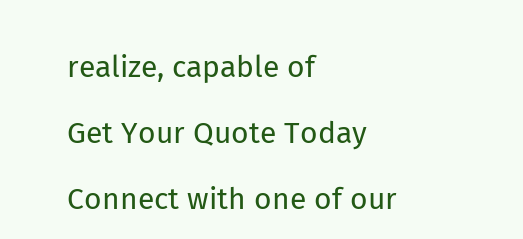realize, capable of

Get Your Quote Today

Connect with one of our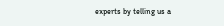experts by telling us a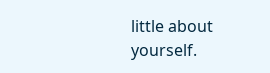little about yourself.